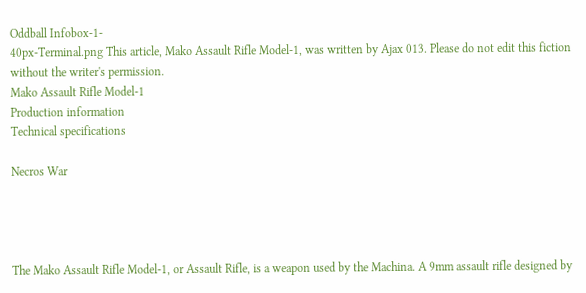Oddball Infobox-1-
40px-Terminal.png This article, Mako Assault Rifle Model-1, was written by Ajax 013. Please do not edit this fiction without the writer's permission.
Mako Assault Rifle Model-1
Production information
Technical specifications

Necros War




The Mako Assault Rifle Model-1, or Assault Rifle, is a weapon used by the Machina. A 9mm assault rifle designed by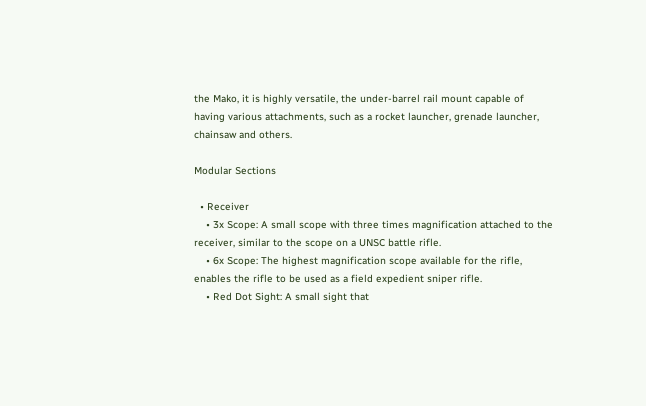the Mako, it is highly versatile, the under-barrel rail mount capable of having various attachments, such as a rocket launcher, grenade launcher, chainsaw and others.

Modular Sections

  • Receiver
    • 3x Scope: A small scope with three times magnification attached to the receiver, similar to the scope on a UNSC battle rifle.
    • 6x Scope: The highest magnification scope available for the rifle, enables the rifle to be used as a field expedient sniper rifle.
    • Red Dot Sight: A small sight that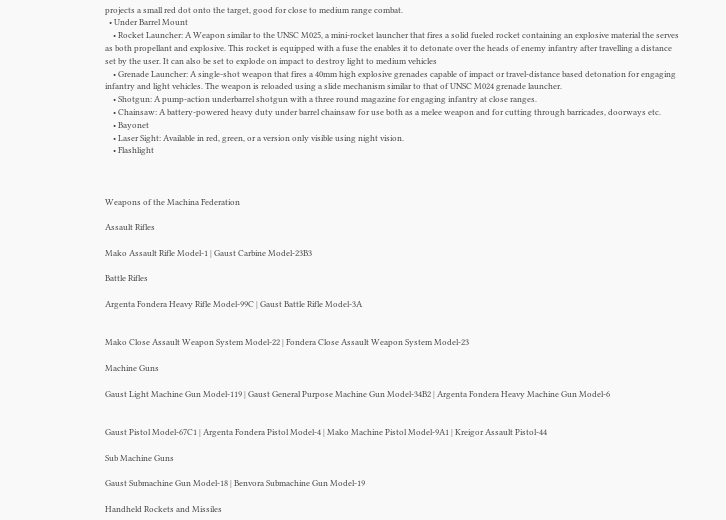projects a small red dot onto the target, good for close to medium range combat.
  • Under Barrel Mount
    • Rocket Launcher: A Weapon similar to the UNSC M025, a mini-rocket launcher that fires a solid fueled rocket containing an explosive material the serves as both propellant and explosive. This rocket is equipped with a fuse the enables it to detonate over the heads of enemy infantry after travelling a distance set by the user. It can also be set to explode on impact to destroy light to medium vehicles
    • Grenade Launcher: A single-shot weapon that fires a 40mm high explosive grenades capable of impact or travel-distance based detonation for engaging infantry and light vehicles. The weapon is reloaded using a slide mechanism similar to that of UNSC M024 grenade launcher.
    • Shotgun: A pump-action underbarrel shotgun with a three round magazine for engaging infantry at close ranges.
    • Chainsaw: A battery-powered heavy duty under barrel chainsaw for use both as a melee weapon and for cutting through barricades, doorways etc.
    • Bayonet
    • Laser Sight: Available in red, green, or a version only visible using night vision.
    • Flashlight



Weapons of the Machina Federation

Assault Rifles

Mako Assault Rifle Model-1 | Gaust Carbine Model-23B3

Battle Rifles

Argenta Fondera Heavy Rifle Model-99C | Gaust Battle Rifle Model-3A


Mako Close Assault Weapon System Model-22 | Fondera Close Assault Weapon System Model-23

Machine Guns

Gaust Light Machine Gun Model-119 | Gaust General Purpose Machine Gun Model-34B2 | Argenta Fondera Heavy Machine Gun Model-6


Gaust Pistol Model-67C1 | Argenta Fondera Pistol Model-4 | Mako Machine Pistol Model-9A1 | Kreigor Assault Pistol-44

Sub Machine Guns

Gaust Submachine Gun Model-18 | Benvora Submachine Gun Model-19

Handheld Rockets and Missiles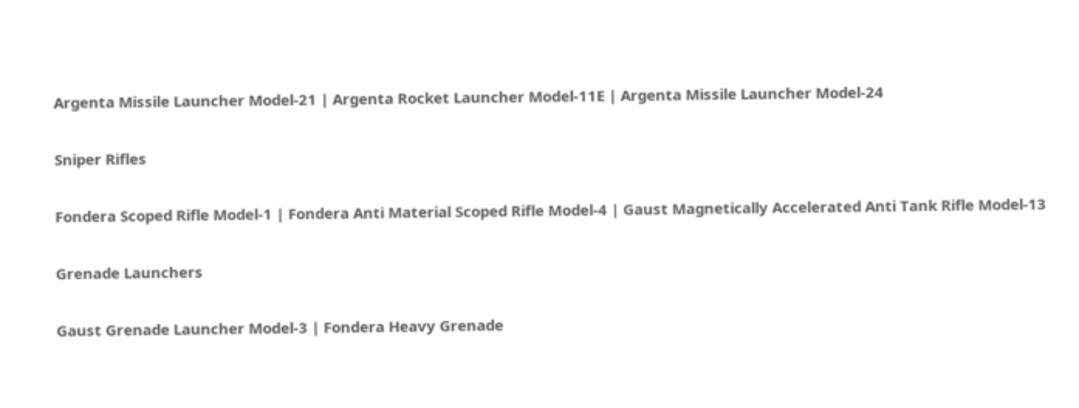Argenta Missile Launcher Model-21 | Argenta Rocket Launcher Model-11E | Argenta Missile Launcher Model-24

Sniper Rifles

Fondera Scoped Rifle Model-1 | Fondera Anti Material Scoped Rifle Model-4 | Gaust Magnetically Accelerated Anti Tank Rifle Model-13

Grenade Launchers

Gaust Grenade Launcher Model-3 | Fondera Heavy Grenade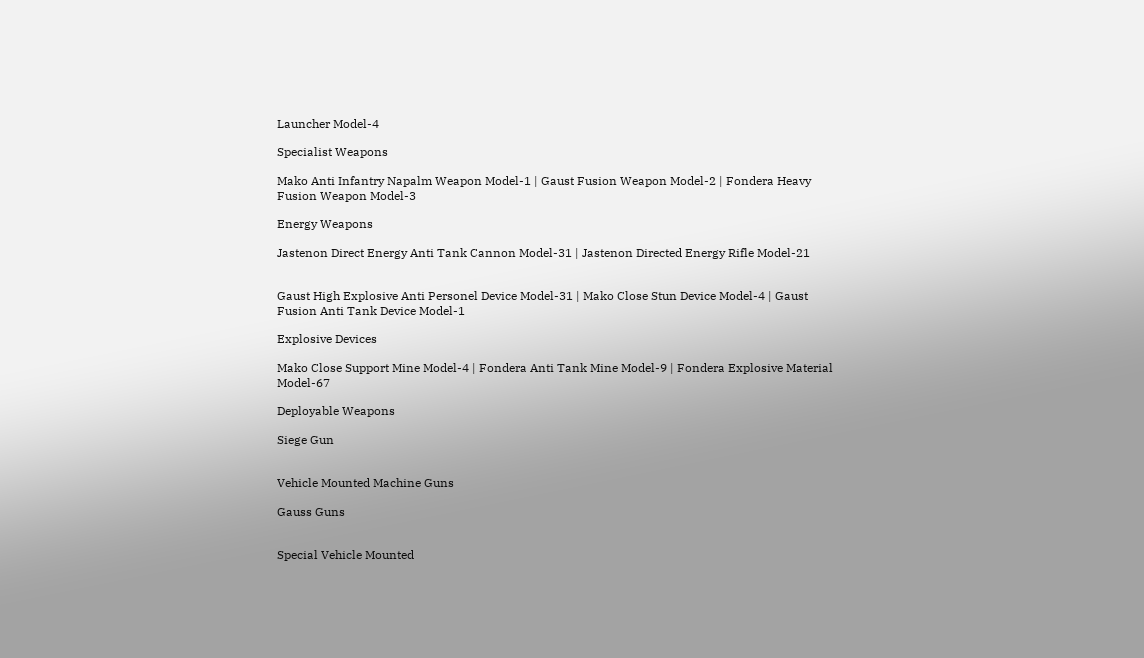Launcher Model-4

Specialist Weapons

Mako Anti Infantry Napalm Weapon Model-1 | Gaust Fusion Weapon Model-2 | Fondera Heavy Fusion Weapon Model-3

Energy Weapons

Jastenon Direct Energy Anti Tank Cannon Model-31 | Jastenon Directed Energy Rifle Model-21


Gaust High Explosive Anti Personel Device Model-31 | Mako Close Stun Device Model-4 | Gaust Fusion Anti Tank Device Model-1

Explosive Devices

Mako Close Support Mine Model-4 | Fondera Anti Tank Mine Model-9 | Fondera Explosive Material Model-67

Deployable Weapons

Siege Gun


Vehicle Mounted Machine Guns

Gauss Guns


Special Vehicle Mounted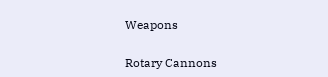Weapons

Rotary Cannons